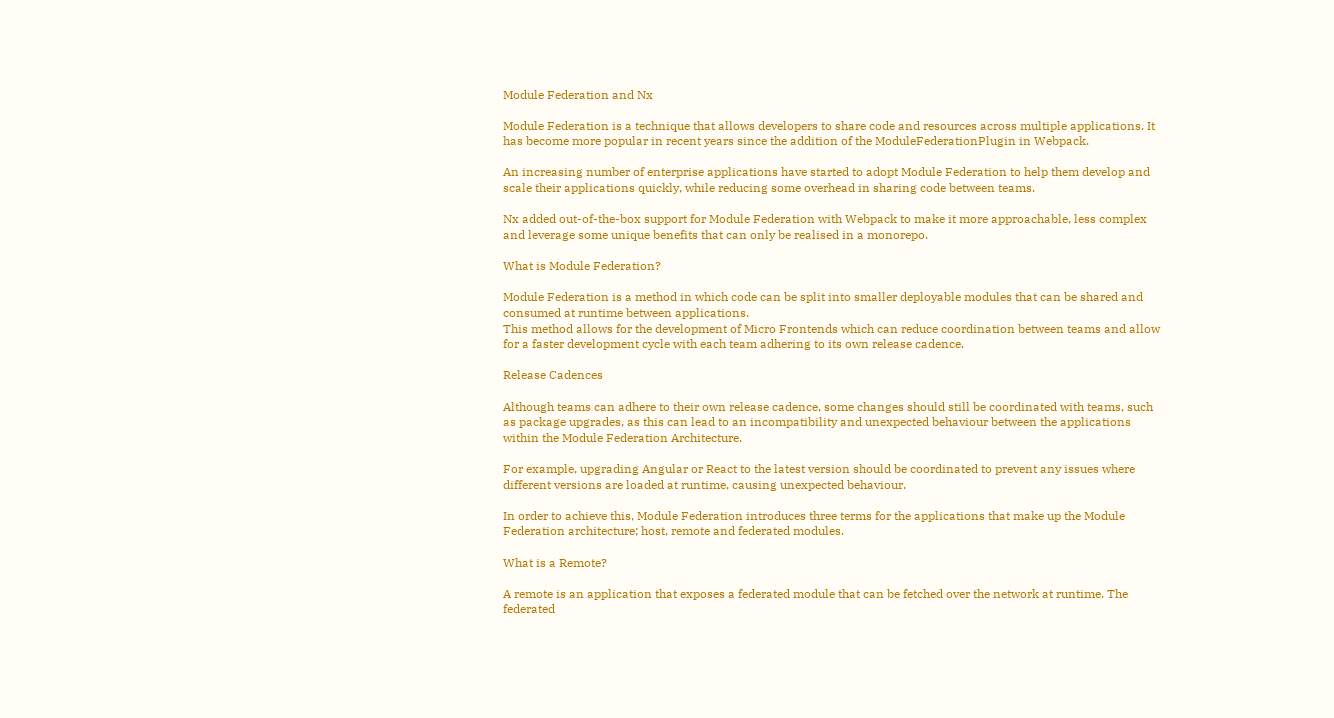Module Federation and Nx

Module Federation is a technique that allows developers to share code and resources across multiple applications. It has become more popular in recent years since the addition of the ModuleFederationPlugin in Webpack.

An increasing number of enterprise applications have started to adopt Module Federation to help them develop and scale their applications quickly, while reducing some overhead in sharing code between teams.

Nx added out-of-the-box support for Module Federation with Webpack to make it more approachable, less complex and leverage some unique benefits that can only be realised in a monorepo.

What is Module Federation?

Module Federation is a method in which code can be split into smaller deployable modules that can be shared and consumed at runtime between applications.
This method allows for the development of Micro Frontends which can reduce coordination between teams and allow for a faster development cycle with each team adhering to its own release cadence.

Release Cadences

Although teams can adhere to their own release cadence, some changes should still be coordinated with teams, such as package upgrades, as this can lead to an incompatibility and unexpected behaviour between the applications within the Module Federation Architecture.

For example, upgrading Angular or React to the latest version should be coordinated to prevent any issues where different versions are loaded at runtime, causing unexpected behaviour.

In order to achieve this, Module Federation introduces three terms for the applications that make up the Module Federation architecture; host, remote and federated modules.

What is a Remote?

A remote is an application that exposes a federated module that can be fetched over the network at runtime. The federated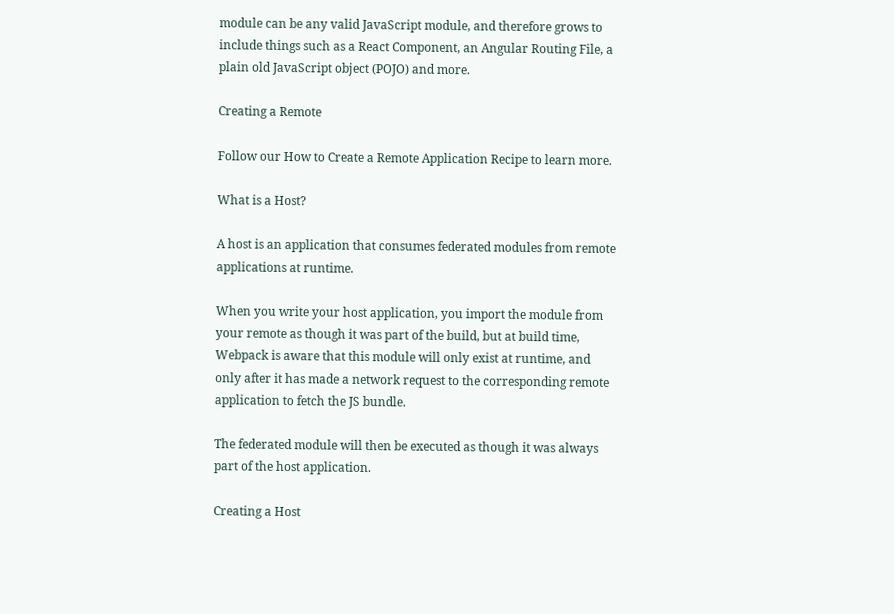module can be any valid JavaScript module, and therefore grows to include things such as a React Component, an Angular Routing File, a plain old JavaScript object (POJO) and more.

Creating a Remote

Follow our How to Create a Remote Application Recipe to learn more.

What is a Host?

A host is an application that consumes federated modules from remote applications at runtime.

When you write your host application, you import the module from your remote as though it was part of the build, but at build time, Webpack is aware that this module will only exist at runtime, and only after it has made a network request to the corresponding remote application to fetch the JS bundle.

The federated module will then be executed as though it was always part of the host application.

Creating a Host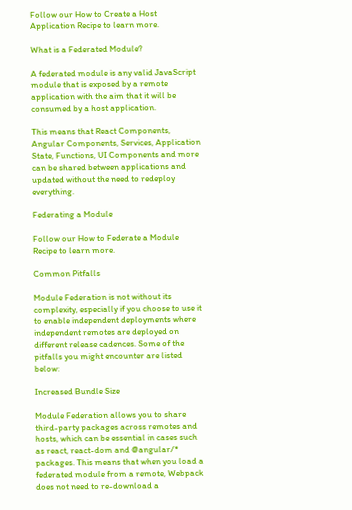Follow our How to Create a Host Application Recipe to learn more.

What is a Federated Module?

A federated module is any valid JavaScript module that is exposed by a remote application with the aim that it will be consumed by a host application.

This means that React Components, Angular Components, Services, Application State, Functions, UI Components and more can be shared between applications and updated without the need to redeploy everything.

Federating a Module

Follow our How to Federate a Module Recipe to learn more.

Common Pitfalls

Module Federation is not without its complexity, especially if you choose to use it to enable independent deployments where independent remotes are deployed on different release cadences. Some of the pitfalls you might encounter are listed below:

Increased Bundle Size

Module Federation allows you to share third-party packages across remotes and hosts, which can be essential in cases such as react, react-dom and @angular/* packages. This means that when you load a federated module from a remote, Webpack does not need to re-download a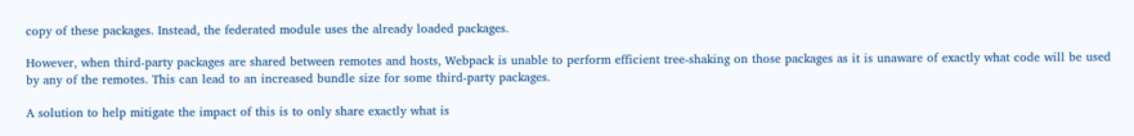copy of these packages. Instead, the federated module uses the already loaded packages.

However, when third-party packages are shared between remotes and hosts, Webpack is unable to perform efficient tree-shaking on those packages as it is unaware of exactly what code will be used by any of the remotes. This can lead to an increased bundle size for some third-party packages.

A solution to help mitigate the impact of this is to only share exactly what is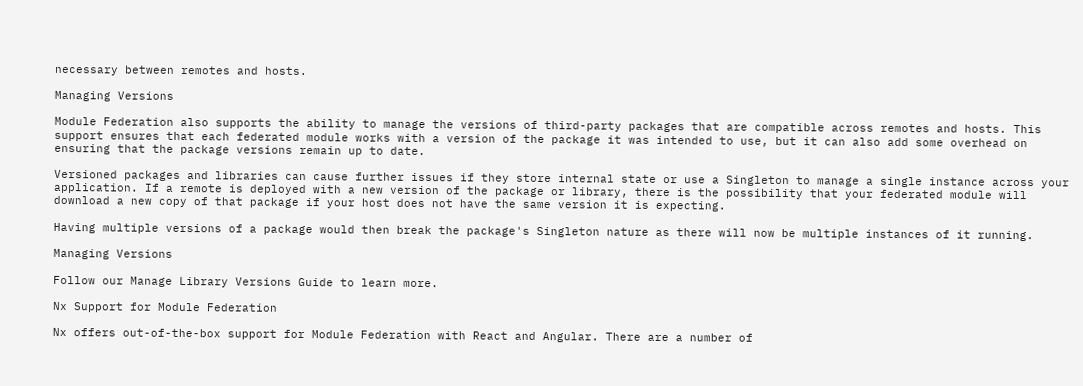necessary between remotes and hosts.

Managing Versions

Module Federation also supports the ability to manage the versions of third-party packages that are compatible across remotes and hosts. This support ensures that each federated module works with a version of the package it was intended to use, but it can also add some overhead on ensuring that the package versions remain up to date.

Versioned packages and libraries can cause further issues if they store internal state or use a Singleton to manage a single instance across your application. If a remote is deployed with a new version of the package or library, there is the possibility that your federated module will download a new copy of that package if your host does not have the same version it is expecting.

Having multiple versions of a package would then break the package's Singleton nature as there will now be multiple instances of it running.

Managing Versions

Follow our Manage Library Versions Guide to learn more.

Nx Support for Module Federation

Nx offers out-of-the-box support for Module Federation with React and Angular. There are a number of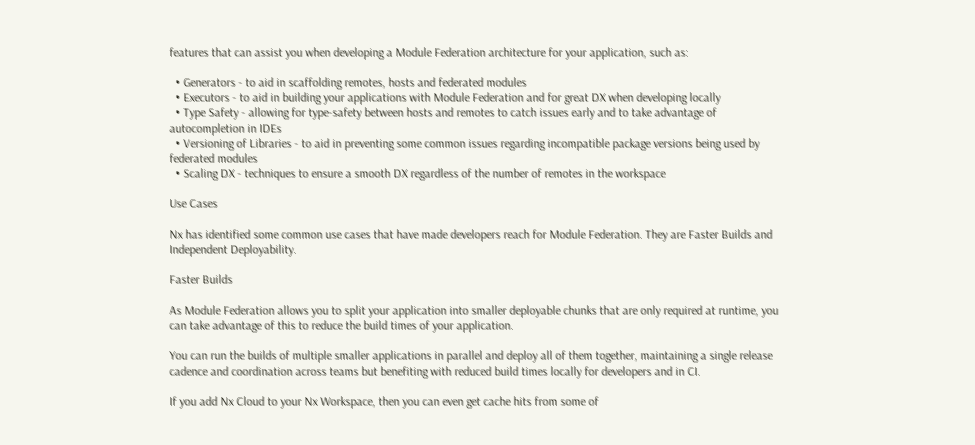features that can assist you when developing a Module Federation architecture for your application, such as:

  • Generators - to aid in scaffolding remotes, hosts and federated modules
  • Executors - to aid in building your applications with Module Federation and for great DX when developing locally
  • Type Safety - allowing for type-safety between hosts and remotes to catch issues early and to take advantage of autocompletion in IDEs
  • Versioning of Libraries - to aid in preventing some common issues regarding incompatible package versions being used by federated modules
  • Scaling DX - techniques to ensure a smooth DX regardless of the number of remotes in the workspace

Use Cases

Nx has identified some common use cases that have made developers reach for Module Federation. They are Faster Builds and Independent Deployability.

Faster Builds

As Module Federation allows you to split your application into smaller deployable chunks that are only required at runtime, you can take advantage of this to reduce the build times of your application.

You can run the builds of multiple smaller applications in parallel and deploy all of them together, maintaining a single release cadence and coordination across teams but benefiting with reduced build times locally for developers and in CI.

If you add Nx Cloud to your Nx Workspace, then you can even get cache hits from some of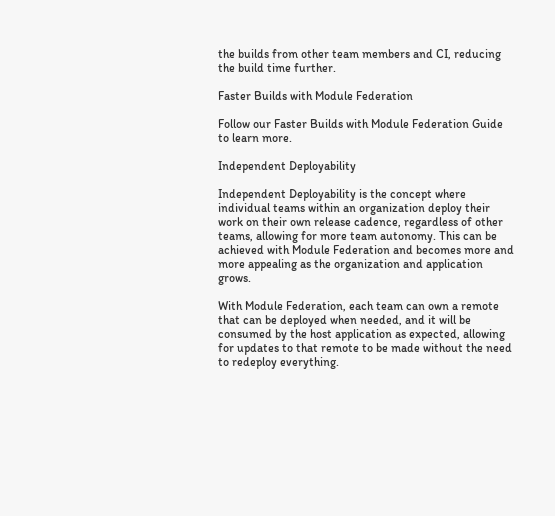the builds from other team members and CI, reducing the build time further.

Faster Builds with Module Federation

Follow our Faster Builds with Module Federation Guide to learn more.

Independent Deployability

Independent Deployability is the concept where individual teams within an organization deploy their work on their own release cadence, regardless of other teams, allowing for more team autonomy. This can be achieved with Module Federation and becomes more and more appealing as the organization and application grows.

With Module Federation, each team can own a remote that can be deployed when needed, and it will be consumed by the host application as expected, allowing for updates to that remote to be made without the need to redeploy everything.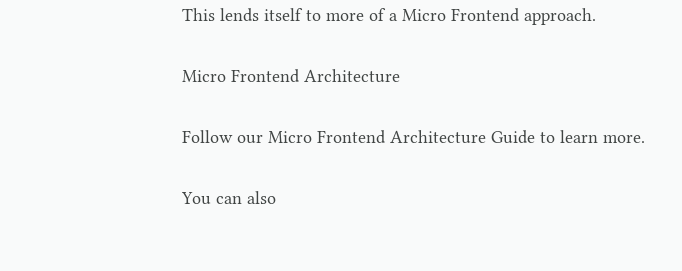This lends itself to more of a Micro Frontend approach.

Micro Frontend Architecture

Follow our Micro Frontend Architecture Guide to learn more.

You can also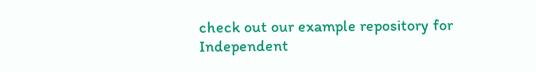check out our example repository for Independent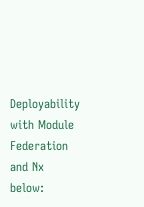Deployability with Module Federation and Nx below: